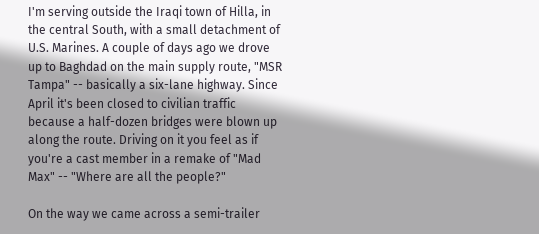I'm serving outside the Iraqi town of Hilla, in the central South, with a small detachment of U.S. Marines. A couple of days ago we drove up to Baghdad on the main supply route, "MSR Tampa" -- basically a six-lane highway. Since April it's been closed to civilian traffic because a half-dozen bridges were blown up along the route. Driving on it you feel as if you're a cast member in a remake of "Mad Max" -- "Where are all the people?"

On the way we came across a semi-trailer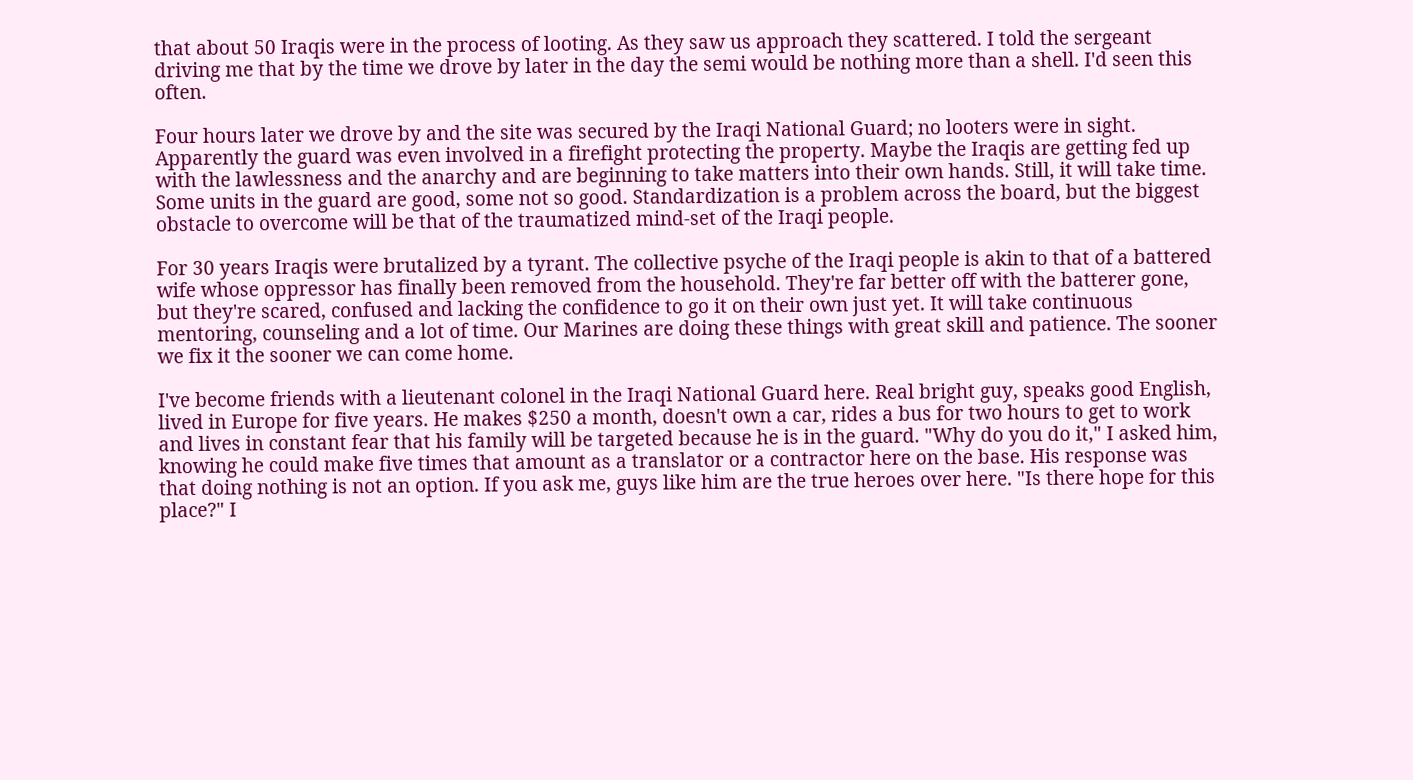that about 50 Iraqis were in the process of looting. As they saw us approach they scattered. I told the sergeant driving me that by the time we drove by later in the day the semi would be nothing more than a shell. I'd seen this often.

Four hours later we drove by and the site was secured by the Iraqi National Guard; no looters were in sight. Apparently the guard was even involved in a firefight protecting the property. Maybe the Iraqis are getting fed up with the lawlessness and the anarchy and are beginning to take matters into their own hands. Still, it will take time. Some units in the guard are good, some not so good. Standardization is a problem across the board, but the biggest obstacle to overcome will be that of the traumatized mind-set of the Iraqi people.

For 30 years Iraqis were brutalized by a tyrant. The collective psyche of the Iraqi people is akin to that of a battered wife whose oppressor has finally been removed from the household. They're far better off with the batterer gone, but they're scared, confused and lacking the confidence to go it on their own just yet. It will take continuous mentoring, counseling and a lot of time. Our Marines are doing these things with great skill and patience. The sooner we fix it the sooner we can come home.

I've become friends with a lieutenant colonel in the Iraqi National Guard here. Real bright guy, speaks good English, lived in Europe for five years. He makes $250 a month, doesn't own a car, rides a bus for two hours to get to work and lives in constant fear that his family will be targeted because he is in the guard. "Why do you do it," I asked him, knowing he could make five times that amount as a translator or a contractor here on the base. His response was that doing nothing is not an option. If you ask me, guys like him are the true heroes over here. "Is there hope for this place?" I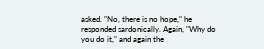asked. "No, there is no hope," he responded sardonically. Again, "Why do you do it," and again the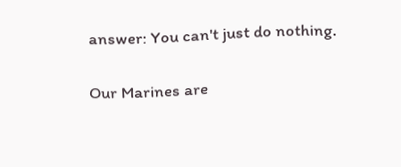answer: You can't just do nothing.

Our Marines are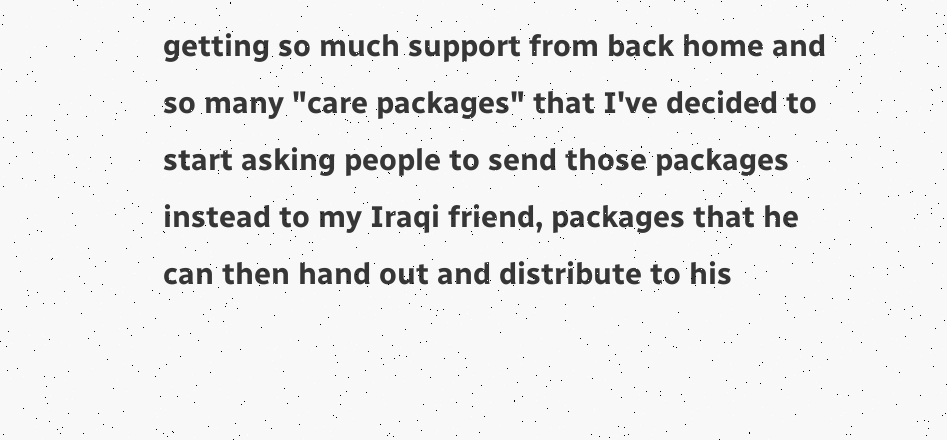getting so much support from back home and so many "care packages" that I've decided to start asking people to send those packages instead to my Iraqi friend, packages that he can then hand out and distribute to his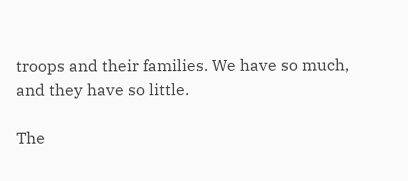troops and their families. We have so much, and they have so little.

The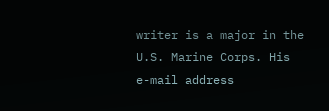writer is a major in the U.S. Marine Corps. His e-mail address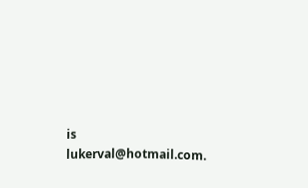is lukerval@hotmail.com.